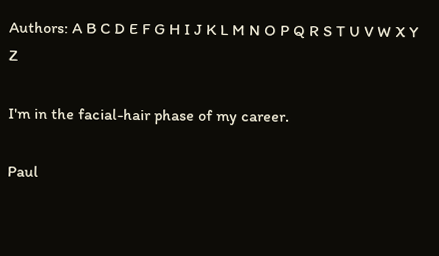Authors: A B C D E F G H I J K L M N O P Q R S T U V W X Y Z

I'm in the facial-hair phase of my career.

Paul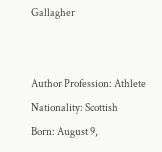Gallagher


Author Profession: Athlete
Nationality: Scottish
Born: August 9,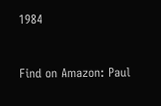1984


Find on Amazon: Paul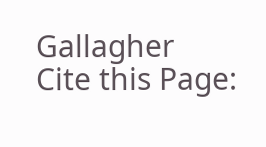Gallagher
Cite this Page: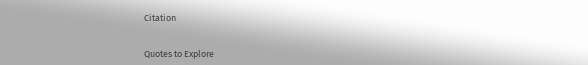Citation


Quotes to Explore